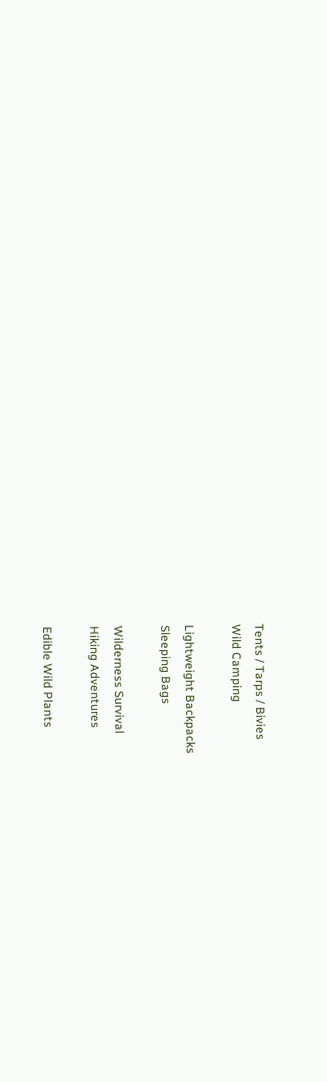Tents / Tarps / Bivies
Wild Camping

Lightweight Backpacks
Sleeping Bags

Wilderness Survival
Hiking Adventures

Edible Wild Plants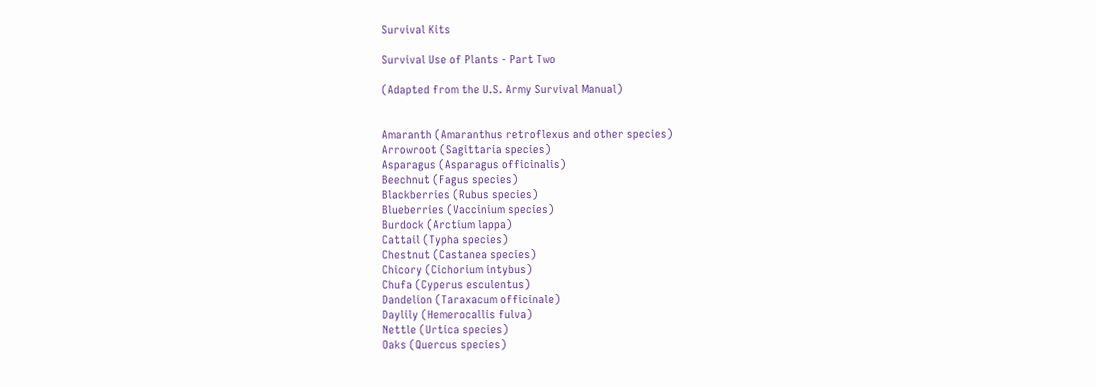Survival Kits

Survival Use of Plants - Part Two

(Adapted from the U.S. Army Survival Manual)


Amaranth (Amaranthus retroflexus and other species)
Arrowroot (Sagittaria species)
Asparagus (Asparagus officinalis)
Beechnut (Fagus species)
Blackberries (Rubus species)
Blueberries (Vaccinium species)
Burdock (Arctium lappa)
Cattail (Typha species)
Chestnut (Castanea species)
Chicory (Cichorium intybus)
Chufa (Cyperus esculentus)
Dandelion (Taraxacum officinale)
Daylily (Hemerocallis fulva)
Nettle (Urtica species)
Oaks (Quercus species)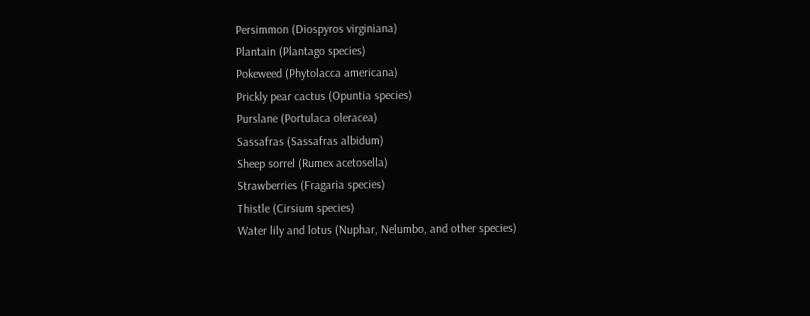Persimmon (Diospyros virginiana)
Plantain (Plantago species)
Pokeweed (Phytolacca americana)
Prickly pear cactus (Opuntia species)
Purslane (Portulaca oleracea)
Sassafras (Sassafras albidum)
Sheep sorrel (Rumex acetosella)
Strawberries (Fragaria species)
Thistle (Cirsium species)
Water lily and lotus (Nuphar, Nelumbo, and other species)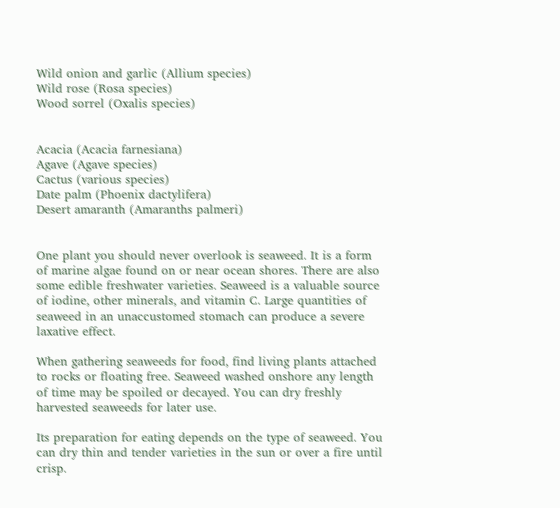Wild onion and garlic (Allium species)
Wild rose (Rosa species)
Wood sorrel (Oxalis species)


Acacia (Acacia farnesiana)
Agave (Agave species)
Cactus (various species)
Date palm (Phoenix dactylifera)
Desert amaranth (Amaranths palmeri)


One plant you should never overlook is seaweed. It is a form of marine algae found on or near ocean shores. There are also some edible freshwater varieties. Seaweed is a valuable source of iodine, other minerals, and vitamin C. Large quantities of seaweed in an unaccustomed stomach can produce a severe laxative effect.

When gathering seaweeds for food, find living plants attached to rocks or floating free. Seaweed washed onshore any length of time may be spoiled or decayed. You can dry freshly harvested seaweeds for later use.

Its preparation for eating depends on the type of seaweed. You can dry thin and tender varieties in the sun or over a fire until crisp.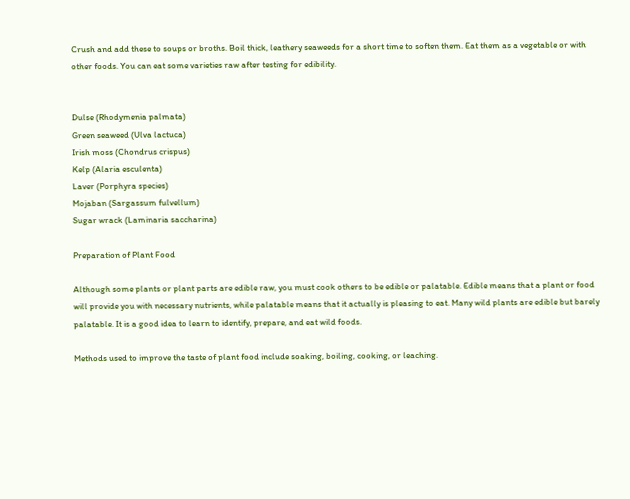Crush and add these to soups or broths. Boil thick, leathery seaweeds for a short time to soften them. Eat them as a vegetable or with other foods. You can eat some varieties raw after testing for edibility.


Dulse (Rhodymenia palmata)
Green seaweed (Ulva lactuca)
Irish moss (Chondrus crispus)
Kelp (Alaria esculenta)
Laver (Porphyra species)
Mojaban (Sargassum fulvellum)
Sugar wrack (Laminaria saccharina)

Preparation of Plant Food

Although some plants or plant parts are edible raw, you must cook others to be edible or palatable. Edible means that a plant or food will provide you with necessary nutrients, while palatable means that it actually is pleasing to eat. Many wild plants are edible but barely palatable. It is a good idea to learn to identify, prepare, and eat wild foods.

Methods used to improve the taste of plant food include soaking, boiling, cooking, or leaching.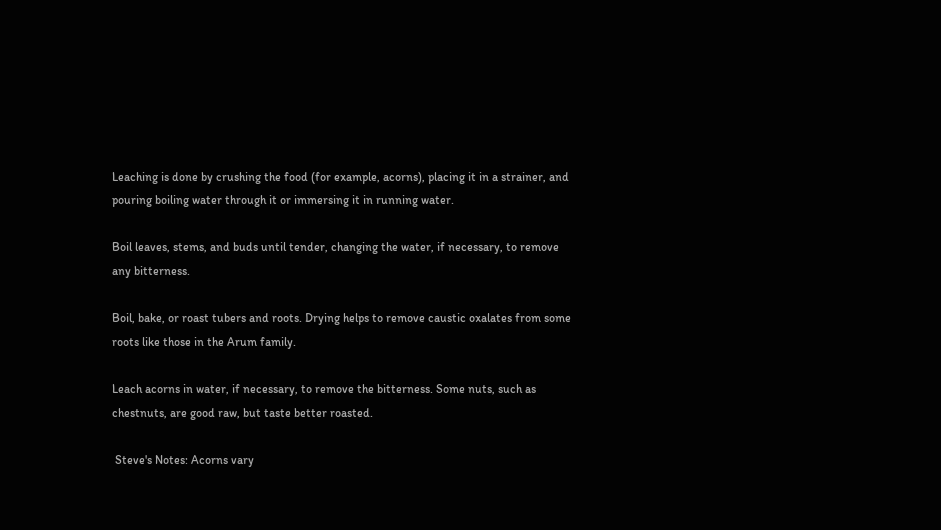Leaching is done by crushing the food (for example, acorns), placing it in a strainer, and pouring boiling water through it or immersing it in running water.

Boil leaves, stems, and buds until tender, changing the water, if necessary, to remove any bitterness.

Boil, bake, or roast tubers and roots. Drying helps to remove caustic oxalates from some roots like those in the Arum family.

Leach acorns in water, if necessary, to remove the bitterness. Some nuts, such as chestnuts, are good raw, but taste better roasted.

 Steve's Notes: Acorns vary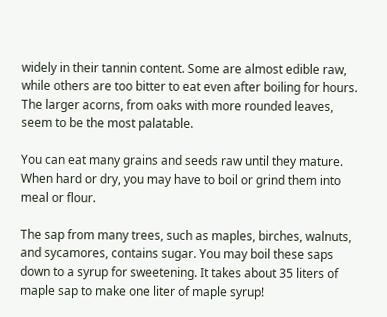widely in their tannin content. Some are almost edible raw, while others are too bitter to eat even after boiling for hours. The larger acorns, from oaks with more rounded leaves, seem to be the most palatable.

You can eat many grains and seeds raw until they mature. When hard or dry, you may have to boil or grind them into meal or flour.

The sap from many trees, such as maples, birches, walnuts, and sycamores, contains sugar. You may boil these saps down to a syrup for sweetening. It takes about 35 liters of maple sap to make one liter of maple syrup!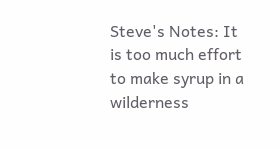Steve's Notes: It is too much effort to make syrup in a wilderness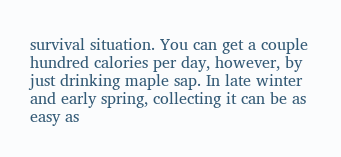survival situation. You can get a couple hundred calories per day, however, by just drinking maple sap. In late winter and early spring, collecting it can be as easy as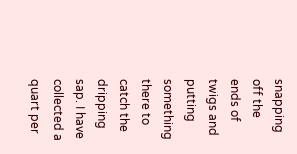snapping off the ends of twigs and putting something there to catch the dripping sap. I have collected a quart per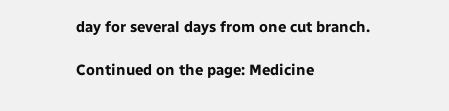day for several days from one cut branch.

Continued on the page: Medicine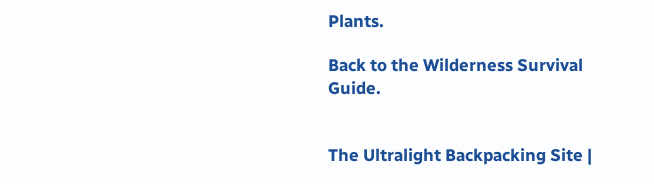Plants.

Back to the Wilderness Survival Guide.


The Ultralight Backpacking Site |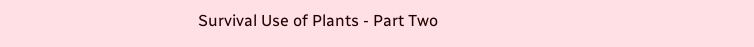Survival Use of Plants - Part Two